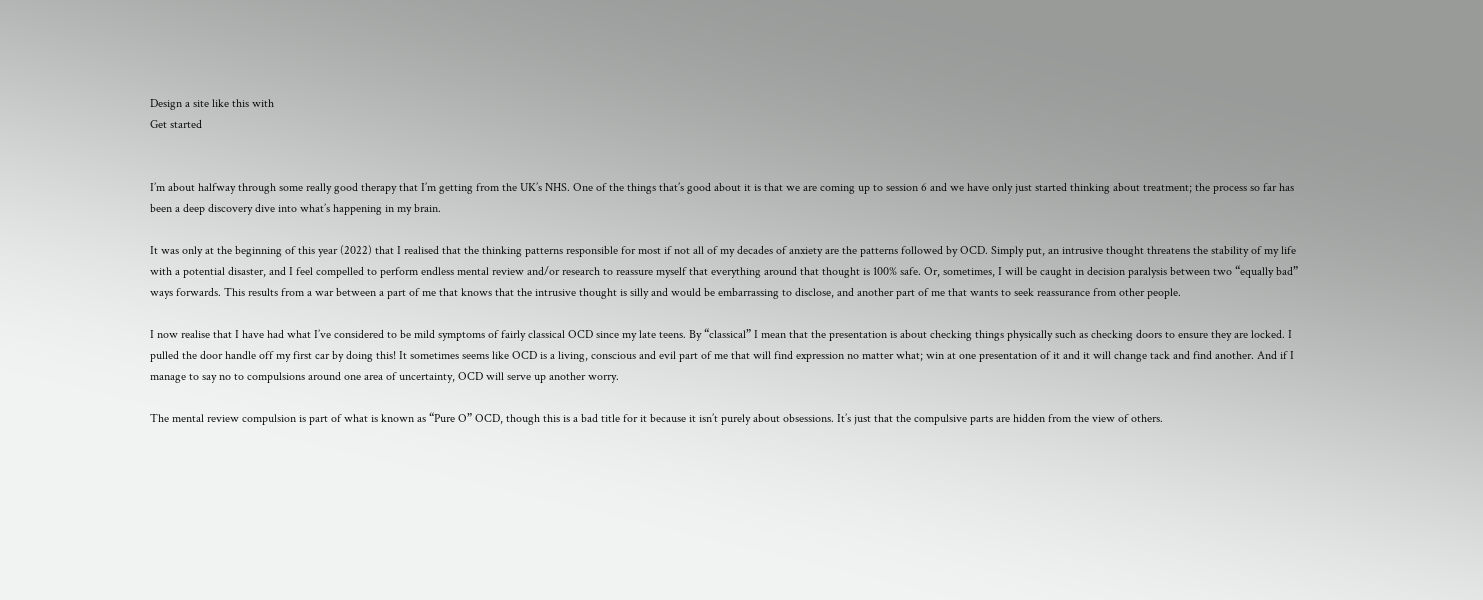Design a site like this with
Get started


I’m about halfway through some really good therapy that I’m getting from the UK’s NHS. One of the things that’s good about it is that we are coming up to session 6 and we have only just started thinking about treatment; the process so far has been a deep discovery dive into what’s happening in my brain.

It was only at the beginning of this year (2022) that I realised that the thinking patterns responsible for most if not all of my decades of anxiety are the patterns followed by OCD. Simply put, an intrusive thought threatens the stability of my life with a potential disaster, and I feel compelled to perform endless mental review and/or research to reassure myself that everything around that thought is 100% safe. Or, sometimes, I will be caught in decision paralysis between two “equally bad” ways forwards. This results from a war between a part of me that knows that the intrusive thought is silly and would be embarrassing to disclose, and another part of me that wants to seek reassurance from other people.

I now realise that I have had what I’ve considered to be mild symptoms of fairly classical OCD since my late teens. By “classical” I mean that the presentation is about checking things physically such as checking doors to ensure they are locked. I pulled the door handle off my first car by doing this! It sometimes seems like OCD is a living, conscious and evil part of me that will find expression no matter what; win at one presentation of it and it will change tack and find another. And if I manage to say no to compulsions around one area of uncertainty, OCD will serve up another worry.

The mental review compulsion is part of what is known as “Pure O” OCD, though this is a bad title for it because it isn’t purely about obsessions. It’s just that the compulsive parts are hidden from the view of others.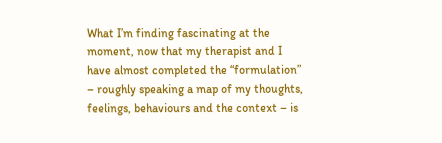What I’m finding fascinating at the moment, now that my therapist and I have almost completed the “formulation” – roughly speaking a map of my thoughts, feelings, behaviours and the context – is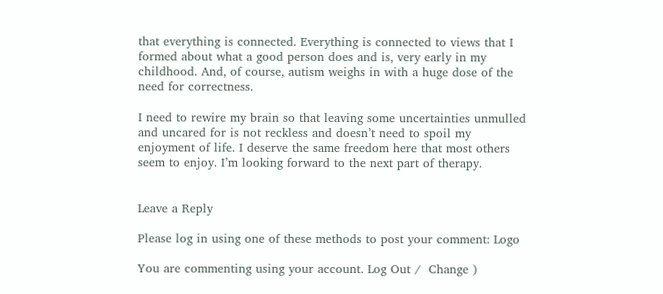that everything is connected. Everything is connected to views that I formed about what a good person does and is, very early in my childhood. And, of course, autism weighs in with a huge dose of the need for correctness.

I need to rewire my brain so that leaving some uncertainties unmulled and uncared for is not reckless and doesn’t need to spoil my enjoyment of life. I deserve the same freedom here that most others seem to enjoy. I’m looking forward to the next part of therapy.


Leave a Reply

Please log in using one of these methods to post your comment: Logo

You are commenting using your account. Log Out /  Change )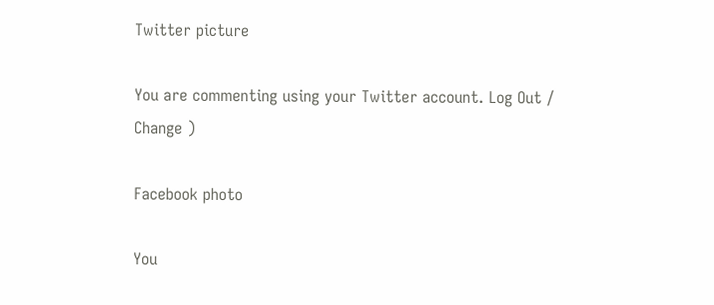Twitter picture

You are commenting using your Twitter account. Log Out /  Change )

Facebook photo

You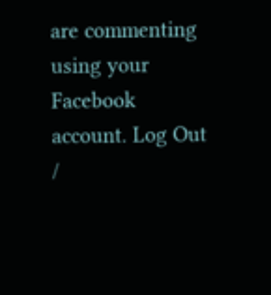are commenting using your Facebook account. Log Out /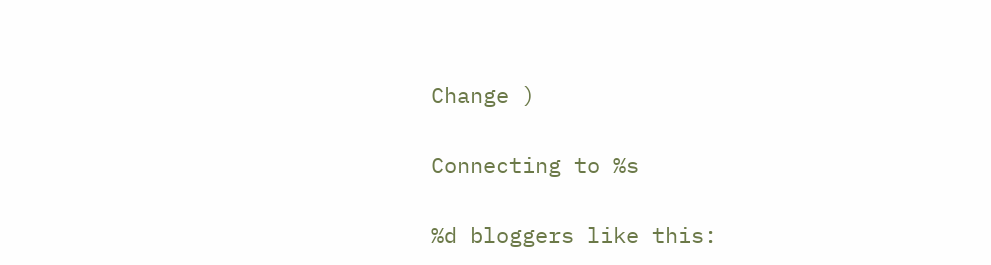Change )

Connecting to %s

%d bloggers like this: